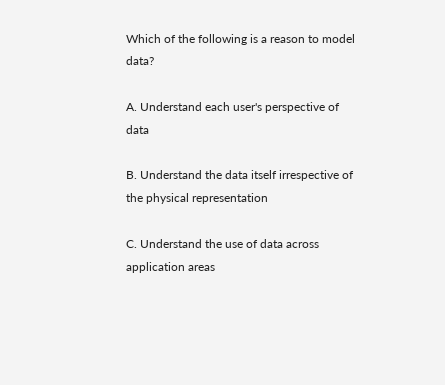Which of the following is a reason to model data?

A. Understand each user's perspective of data

B. Understand the data itself irrespective of the physical representation

C. Understand the use of data across application areas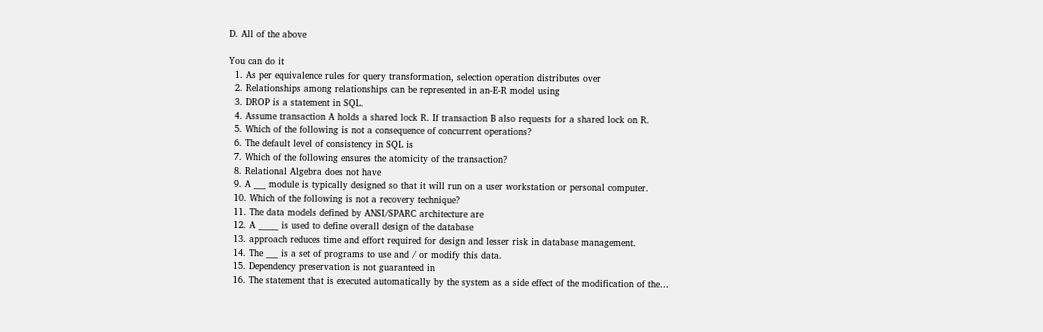D. All of the above

You can do it
  1. As per equivalence rules for query transformation, selection operation distributes over
  2. Relationships among relationships can be represented in an-E-R model using
  3. DROP is a statement in SQL.
  4. Assume transaction A holds a shared lock R. If transaction B also requests for a shared lock on R.
  5. Which of the following is not a consequence of concurrent operations?
  6. The default level of consistency in SQL is
  7. Which of the following ensures the atomicity of the transaction?
  8. Relational Algebra does not have
  9. A ___ module is typically designed so that it will run on a user workstation or personal computer.
  10. Which of the following is not a recovery technique?
  11. The data models defined by ANSI/SPARC architecture are
  12. A _____ is used to define overall design of the database
  13. approach reduces time and effort required for design and lesser risk in database management.
  14. The ___ is a set of programs to use and / or modify this data.
  15. Dependency preservation is not guaranteed in
  16. The statement that is executed automatically by the system as a side effect of the modification of the…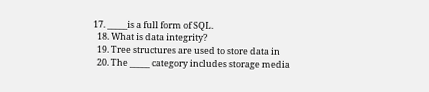17. _____is a full form of SQL.
  18. What is data integrity?
  19. Tree structures are used to store data in
  20. The _____ category includes storage media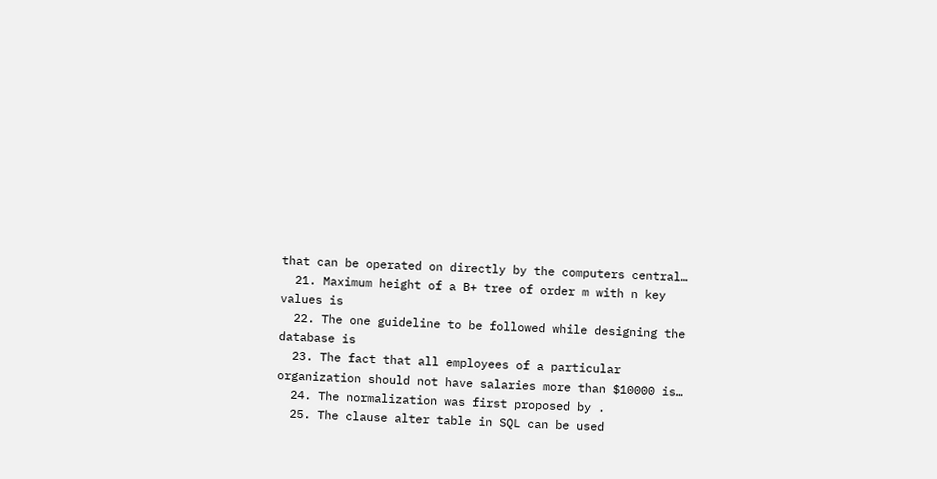that can be operated on directly by the computers central…
  21. Maximum height of a B+ tree of order m with n key values is
  22. The one guideline to be followed while designing the database is
  23. The fact that all employees of a particular organization should not have salaries more than $10000 is…
  24. The normalization was first proposed by .
  25. The clause alter table in SQL can be used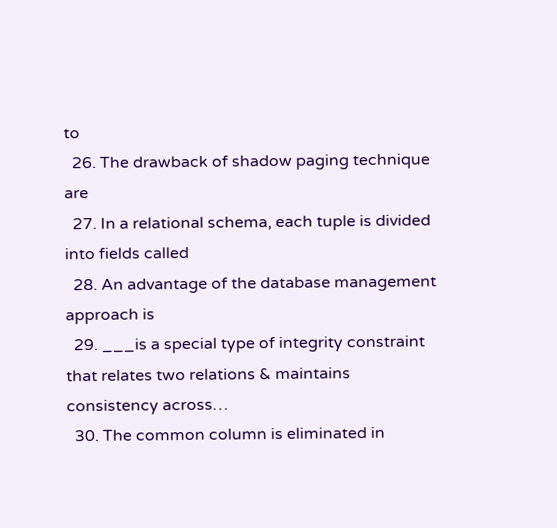to
  26. The drawback of shadow paging technique are
  27. In a relational schema, each tuple is divided into fields called
  28. An advantage of the database management approach is
  29. ___is a special type of integrity constraint that relates two relations & maintains consistency across…
  30. The common column is eliminated in